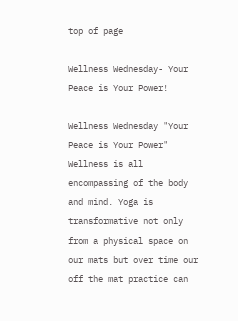top of page

Wellness Wednesday- Your Peace is Your Power!

Wellness Wednesday "Your Peace is Your Power" Wellness is all encompassing of the body and mind. Yoga is transformative not only from a physical space on our mats but over time our off the mat practice can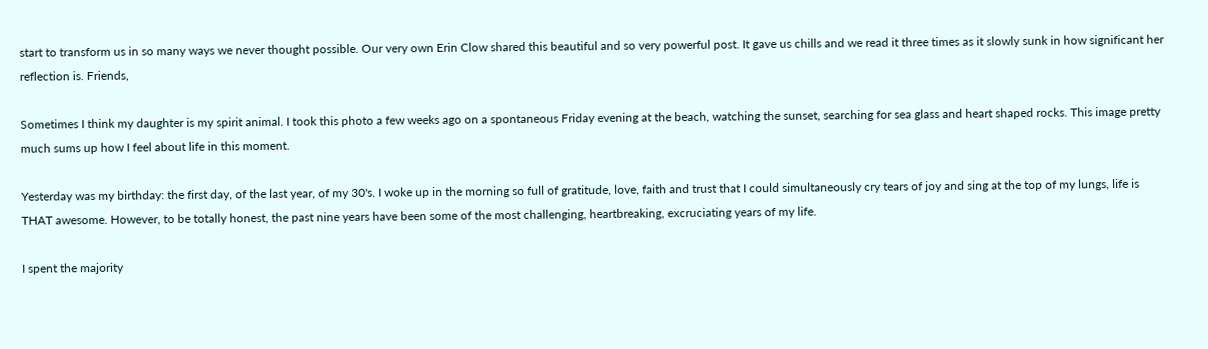start to transform us in so many ways we never thought possible. Our very own Erin Clow shared this beautiful and so very powerful post. It gave us chills and we read it three times as it slowly sunk in how significant her reflection is. Friends,

Sometimes I think my daughter is my spirit animal. I took this photo a few weeks ago on a spontaneous Friday evening at the beach, watching the sunset, searching for sea glass and heart shaped rocks. This image pretty much sums up how I feel about life in this moment.

Yesterday was my birthday: the first day, of the last year, of my 30's. I woke up in the morning so full of gratitude, love, faith and trust that I could simultaneously cry tears of joy and sing at the top of my lungs, life is THAT awesome. However, to be totally honest, the past nine years have been some of the most challenging, heartbreaking, excruciating years of my life.

I spent the majority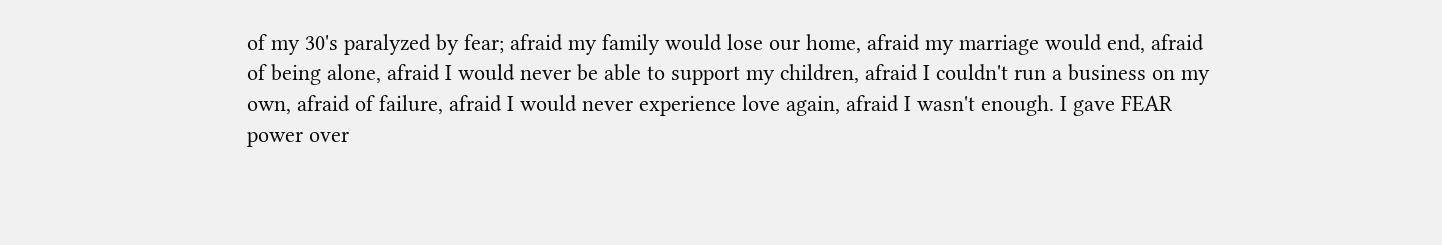of my 30's paralyzed by fear; afraid my family would lose our home, afraid my marriage would end, afraid of being alone, afraid I would never be able to support my children, afraid I couldn't run a business on my own, afraid of failure, afraid I would never experience love again, afraid I wasn't enough. I gave FEAR power over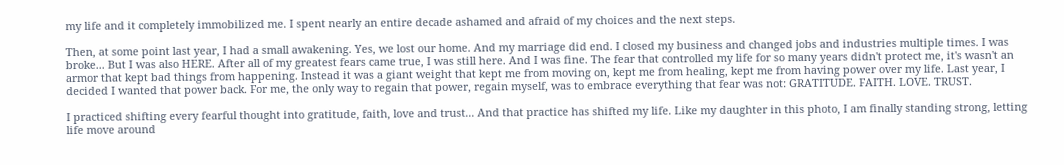my life and it completely immobilized me. I spent nearly an entire decade ashamed and afraid of my choices and the next steps.

Then, at some point last year, I had a small awakening. Yes, we lost our home. And my marriage did end. I closed my business and changed jobs and industries multiple times. I was broke... But I was also HERE. After all of my greatest fears came true, I was still here. And I was fine. The fear that controlled my life for so many years didn't protect me, it's wasn't an armor that kept bad things from happening. Instead it was a giant weight that kept me from moving on, kept me from healing, kept me from having power over my life. Last year, I decided I wanted that power back. For me, the only way to regain that power, regain myself, was to embrace everything that fear was not: GRATITUDE. FAITH. LOVE. TRUST.

I practiced shifting every fearful thought into gratitude, faith, love and trust... And that practice has shifted my life. Like my daughter in this photo, I am finally standing strong, letting life move around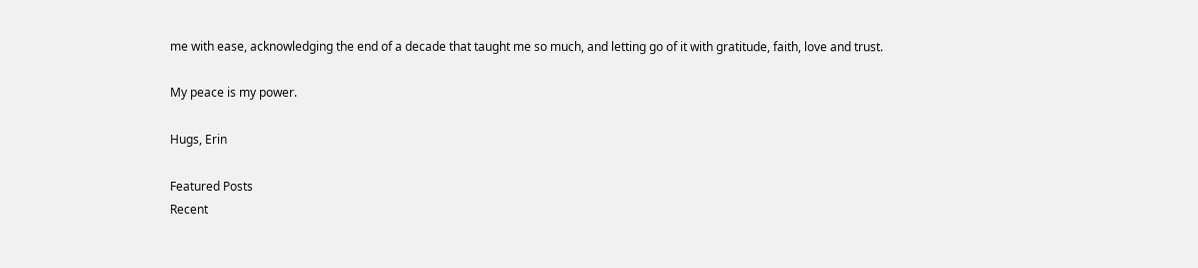me with ease, acknowledging the end of a decade that taught me so much, and letting go of it with gratitude, faith, love and trust.

My peace is my power.

Hugs, Erin

Featured Posts
Recent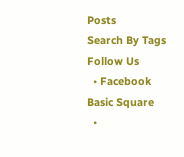Posts
Search By Tags
Follow Us
  • Facebook Basic Square
  •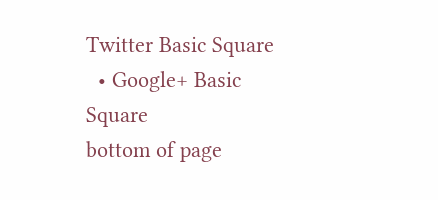Twitter Basic Square
  • Google+ Basic Square
bottom of page